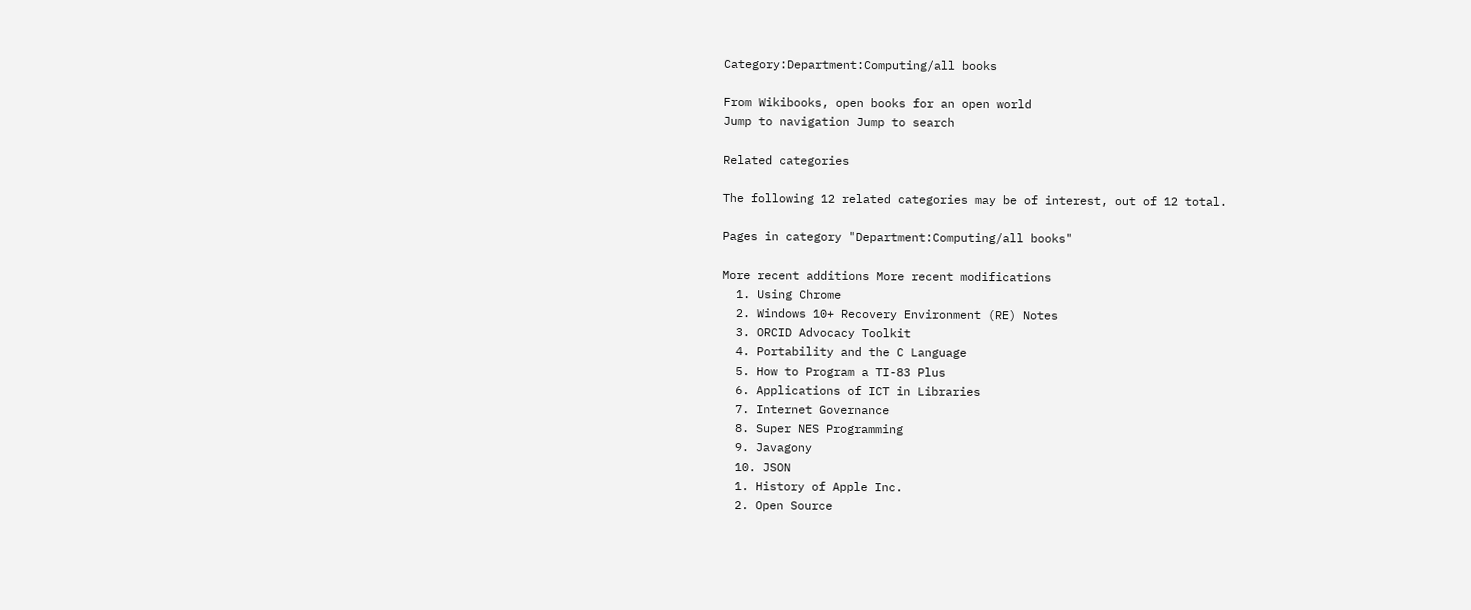Category:Department:Computing/all books

From Wikibooks, open books for an open world
Jump to navigation Jump to search

Related categories

The following 12 related categories may be of interest, out of 12 total.

Pages in category "Department:Computing/all books"

More recent additions More recent modifications
  1. Using Chrome
  2. Windows 10+ Recovery Environment (RE) Notes
  3. ORCID Advocacy Toolkit
  4. Portability and the C Language
  5. How to Program a TI-83 Plus
  6. Applications of ICT in Libraries
  7. Internet Governance
  8. Super NES Programming
  9. Javagony
  10. JSON
  1. History of Apple Inc.
  2. Open Source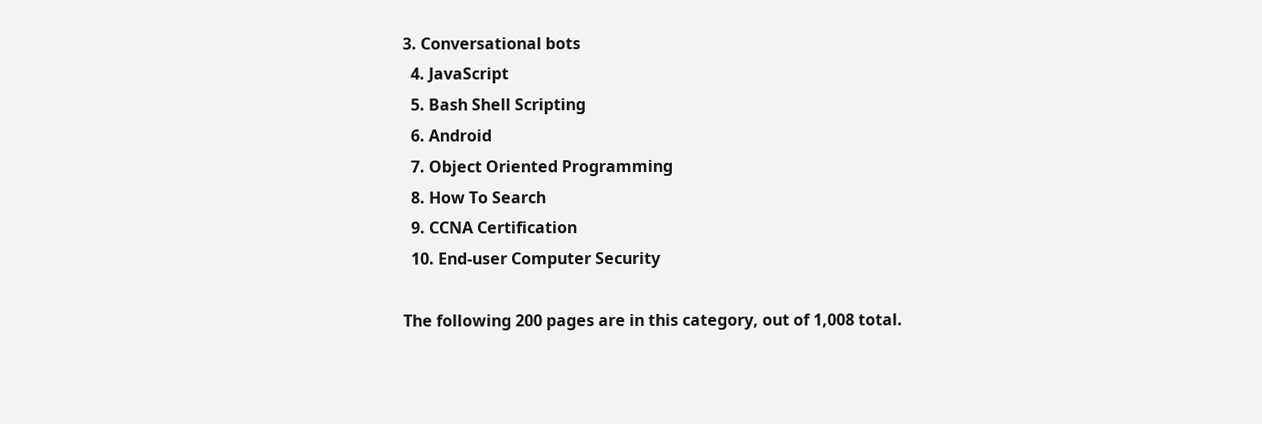3. Conversational bots
  4. JavaScript
  5. Bash Shell Scripting
  6. Android
  7. Object Oriented Programming
  8. How To Search
  9. CCNA Certification
  10. End-user Computer Security

The following 200 pages are in this category, out of 1,008 total.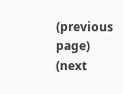(previous page) (next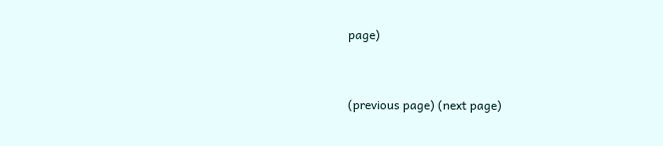page)


(previous page) (next page)